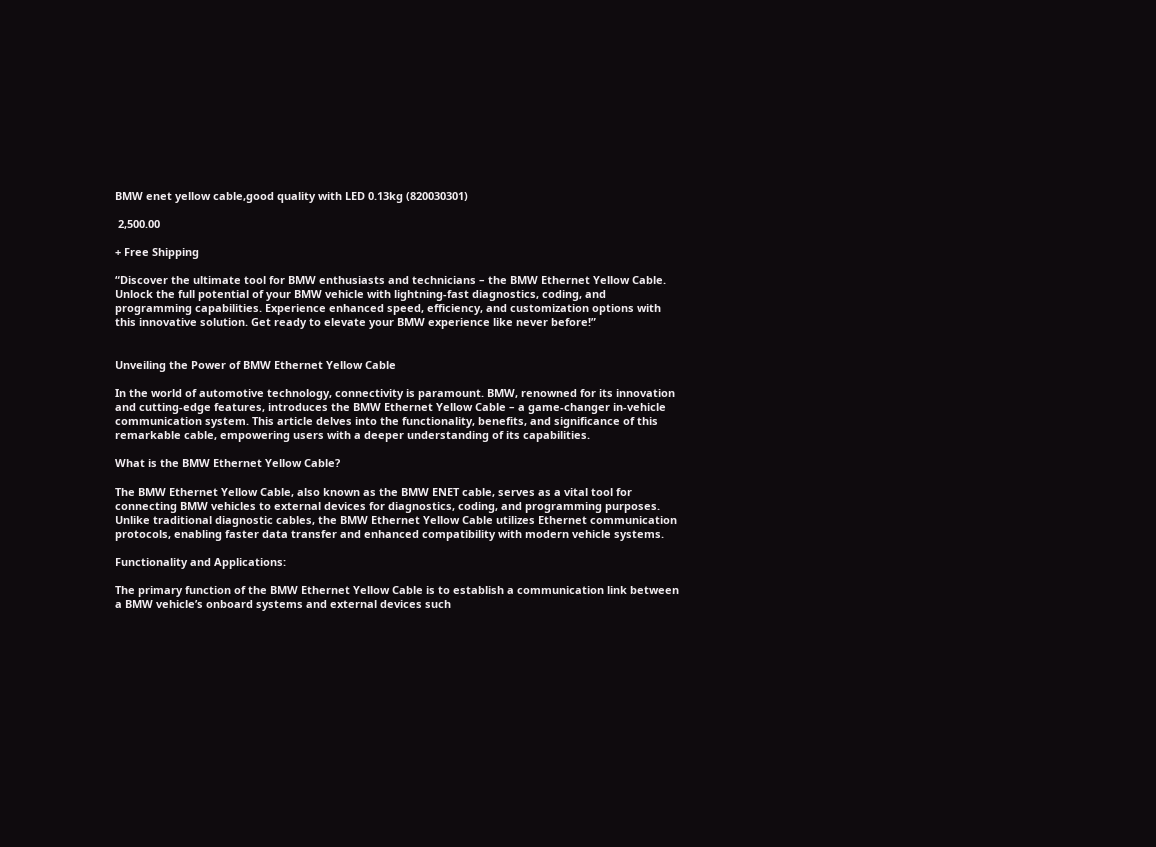BMW enet yellow cable,good quality with LED 0.13kg (820030301)

 2,500.00

+ Free Shipping

“Discover the ultimate tool for BMW enthusiasts and technicians – the BMW Ethernet Yellow Cable. Unlock the full potential of your BMW vehicle with lightning-fast diagnostics, coding, and programming capabilities. Experience enhanced speed, efficiency, and customization options with this innovative solution. Get ready to elevate your BMW experience like never before!”


Unveiling the Power of BMW Ethernet Yellow Cable

In the world of automotive technology, connectivity is paramount. BMW, renowned for its innovation and cutting-edge features, introduces the BMW Ethernet Yellow Cable – a game-changer in-vehicle communication system. This article delves into the functionality, benefits, and significance of this remarkable cable, empowering users with a deeper understanding of its capabilities.

What is the BMW Ethernet Yellow Cable?

The BMW Ethernet Yellow Cable, also known as the BMW ENET cable, serves as a vital tool for connecting BMW vehicles to external devices for diagnostics, coding, and programming purposes. Unlike traditional diagnostic cables, the BMW Ethernet Yellow Cable utilizes Ethernet communication protocols, enabling faster data transfer and enhanced compatibility with modern vehicle systems.

Functionality and Applications:

The primary function of the BMW Ethernet Yellow Cable is to establish a communication link between a BMW vehicle’s onboard systems and external devices such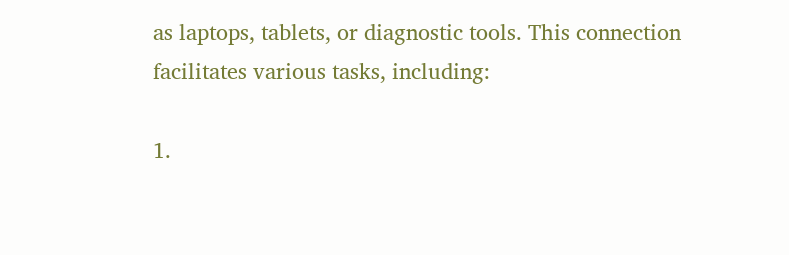as laptops, tablets, or diagnostic tools. This connection facilitates various tasks, including:

1.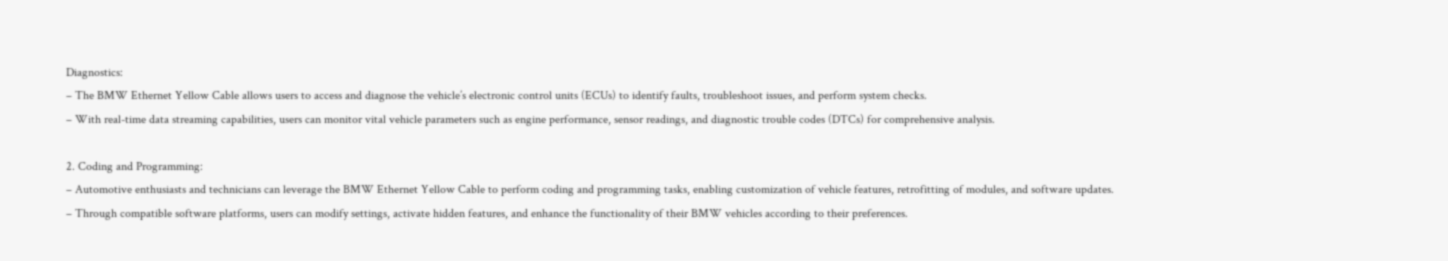Diagnostics:
– The BMW Ethernet Yellow Cable allows users to access and diagnose the vehicle’s electronic control units (ECUs) to identify faults, troubleshoot issues, and perform system checks.
– With real-time data streaming capabilities, users can monitor vital vehicle parameters such as engine performance, sensor readings, and diagnostic trouble codes (DTCs) for comprehensive analysis.

2. Coding and Programming:
– Automotive enthusiasts and technicians can leverage the BMW Ethernet Yellow Cable to perform coding and programming tasks, enabling customization of vehicle features, retrofitting of modules, and software updates.
– Through compatible software platforms, users can modify settings, activate hidden features, and enhance the functionality of their BMW vehicles according to their preferences.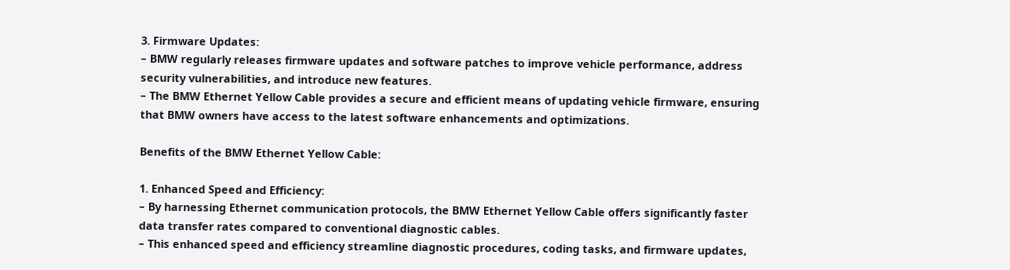3. Firmware Updates:
– BMW regularly releases firmware updates and software patches to improve vehicle performance, address security vulnerabilities, and introduce new features.
– The BMW Ethernet Yellow Cable provides a secure and efficient means of updating vehicle firmware, ensuring that BMW owners have access to the latest software enhancements and optimizations.

Benefits of the BMW Ethernet Yellow Cable:

1. Enhanced Speed and Efficiency:
– By harnessing Ethernet communication protocols, the BMW Ethernet Yellow Cable offers significantly faster data transfer rates compared to conventional diagnostic cables.
– This enhanced speed and efficiency streamline diagnostic procedures, coding tasks, and firmware updates,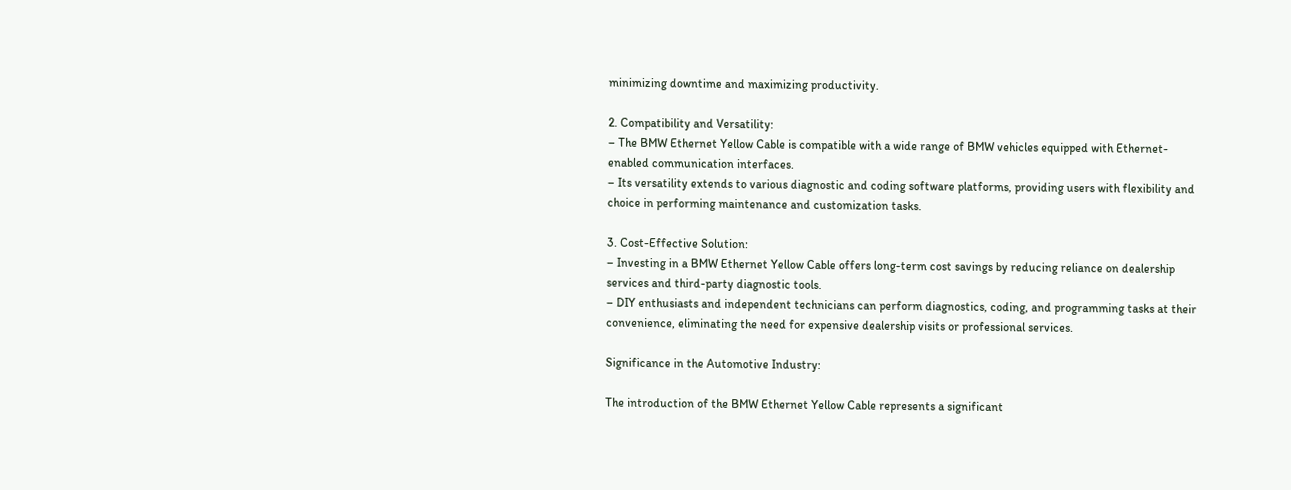minimizing downtime and maximizing productivity.

2. Compatibility and Versatility:
– The BMW Ethernet Yellow Cable is compatible with a wide range of BMW vehicles equipped with Ethernet-enabled communication interfaces.
– Its versatility extends to various diagnostic and coding software platforms, providing users with flexibility and choice in performing maintenance and customization tasks.

3. Cost-Effective Solution:
– Investing in a BMW Ethernet Yellow Cable offers long-term cost savings by reducing reliance on dealership services and third-party diagnostic tools.
– DIY enthusiasts and independent technicians can perform diagnostics, coding, and programming tasks at their convenience, eliminating the need for expensive dealership visits or professional services.

Significance in the Automotive Industry:

The introduction of the BMW Ethernet Yellow Cable represents a significant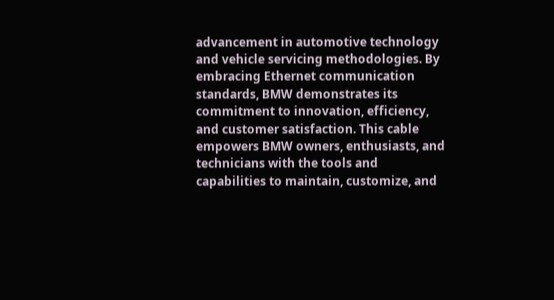advancement in automotive technology and vehicle servicing methodologies. By embracing Ethernet communication standards, BMW demonstrates its commitment to innovation, efficiency, and customer satisfaction. This cable empowers BMW owners, enthusiasts, and technicians with the tools and capabilities to maintain, customize, and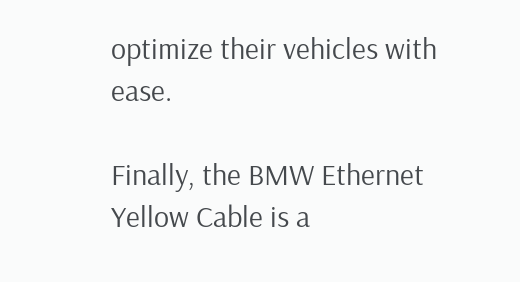optimize their vehicles with ease.

Finally, the BMW Ethernet Yellow Cable is a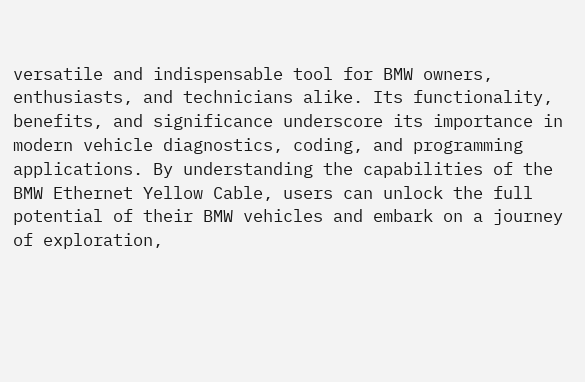versatile and indispensable tool for BMW owners, enthusiasts, and technicians alike. Its functionality, benefits, and significance underscore its importance in modern vehicle diagnostics, coding, and programming applications. By understanding the capabilities of the BMW Ethernet Yellow Cable, users can unlock the full potential of their BMW vehicles and embark on a journey of exploration,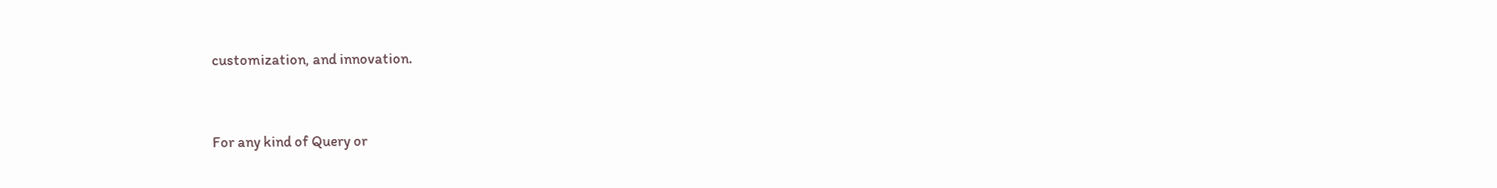customization, and innovation.


For any kind of Query or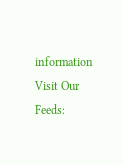information Visit Our Feeds: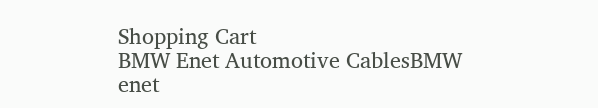Shopping Cart
BMW Enet Automotive CablesBMW enet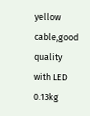yellow cable,good quality with LED 0.13kg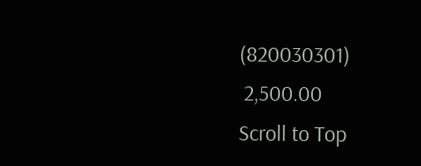(820030301)
 2,500.00
Scroll to Top